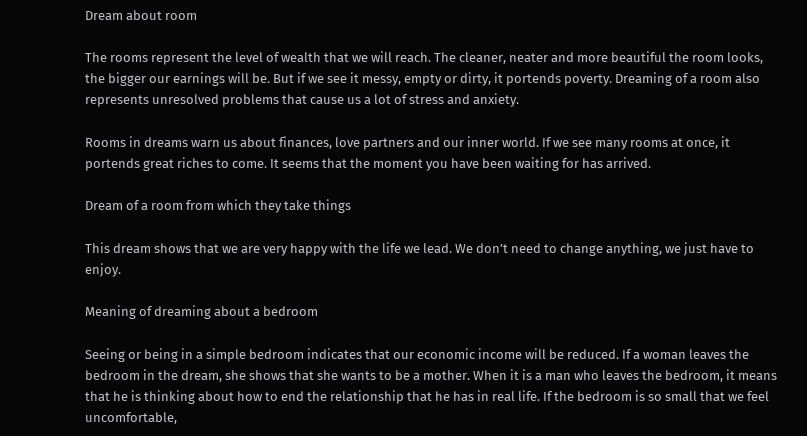Dream about room

The rooms represent the level of wealth that we will reach. The cleaner, neater and more beautiful the room looks, the bigger our earnings will be. But if we see it messy, empty or dirty, it portends poverty. Dreaming of a room also represents unresolved problems that cause us a lot of stress and anxiety.

Rooms in dreams warn us about finances, love partners and our inner world. If we see many rooms at once, it portends great riches to come. It seems that the moment you have been waiting for has arrived.

Dream of a room from which they take things

This dream shows that we are very happy with the life we lead. We don’t need to change anything, we just have to enjoy.

Meaning of dreaming about a bedroom

Seeing or being in a simple bedroom indicates that our economic income will be reduced. If a woman leaves the bedroom in the dream, she shows that she wants to be a mother. When it is a man who leaves the bedroom, it means that he is thinking about how to end the relationship that he has in real life. If the bedroom is so small that we feel uncomfortable,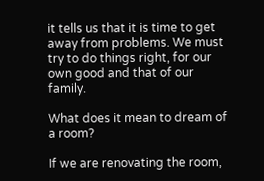it tells us that it is time to get away from problems. We must try to do things right, for our own good and that of our family.

What does it mean to dream of a room?

If we are renovating the room,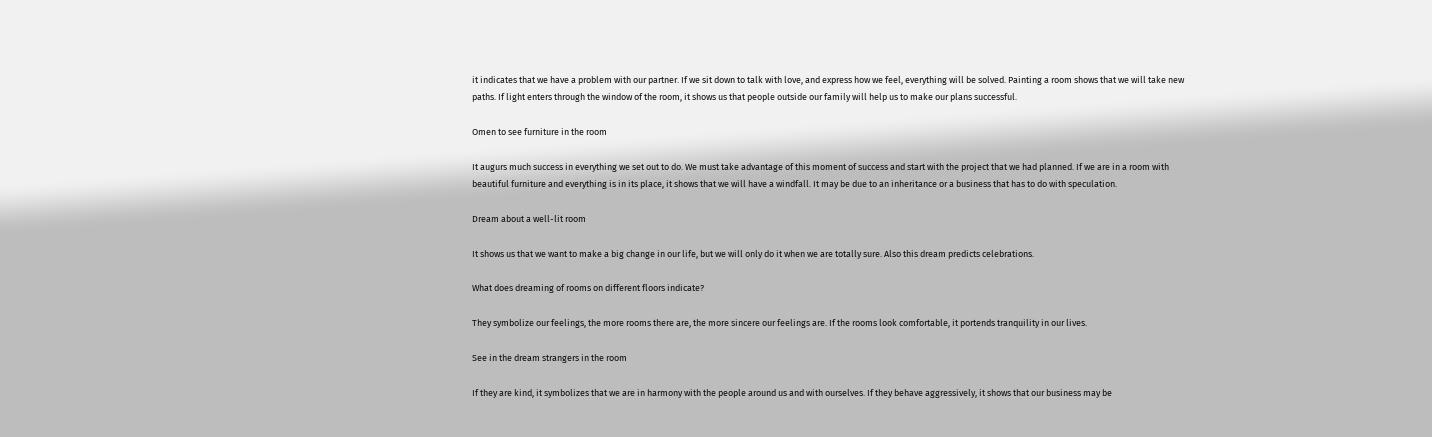it indicates that we have a problem with our partner. If we sit down to talk with love, and express how we feel, everything will be solved. Painting a room shows that we will take new paths. If light enters through the window of the room, it shows us that people outside our family will help us to make our plans successful.

Omen to see furniture in the room

It augurs much success in everything we set out to do. We must take advantage of this moment of success and start with the project that we had planned. If we are in a room with beautiful furniture and everything is in its place, it shows that we will have a windfall. It may be due to an inheritance or a business that has to do with speculation.

Dream about a well-lit room

It shows us that we want to make a big change in our life, but we will only do it when we are totally sure. Also this dream predicts celebrations.

What does dreaming of rooms on different floors indicate?

They symbolize our feelings, the more rooms there are, the more sincere our feelings are. If the rooms look comfortable, it portends tranquility in our lives.

See in the dream strangers in the room

If they are kind, it symbolizes that we are in harmony with the people around us and with ourselves. If they behave aggressively, it shows that our business may be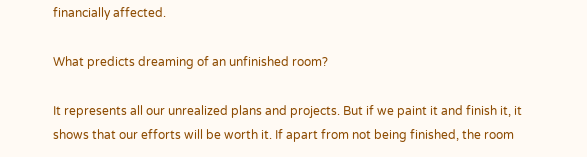financially affected.

What predicts dreaming of an unfinished room?

It represents all our unrealized plans and projects. But if we paint it and finish it, it shows that our efforts will be worth it. If apart from not being finished, the room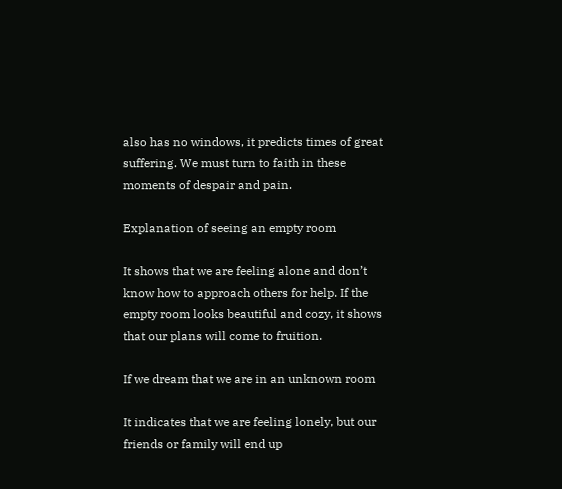also has no windows, it predicts times of great suffering. We must turn to faith in these moments of despair and pain.

Explanation of seeing an empty room

It shows that we are feeling alone and don’t know how to approach others for help. If the empty room looks beautiful and cozy, it shows that our plans will come to fruition.

If we dream that we are in an unknown room

It indicates that we are feeling lonely, but our friends or family will end up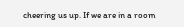cheering us up. If we are in a room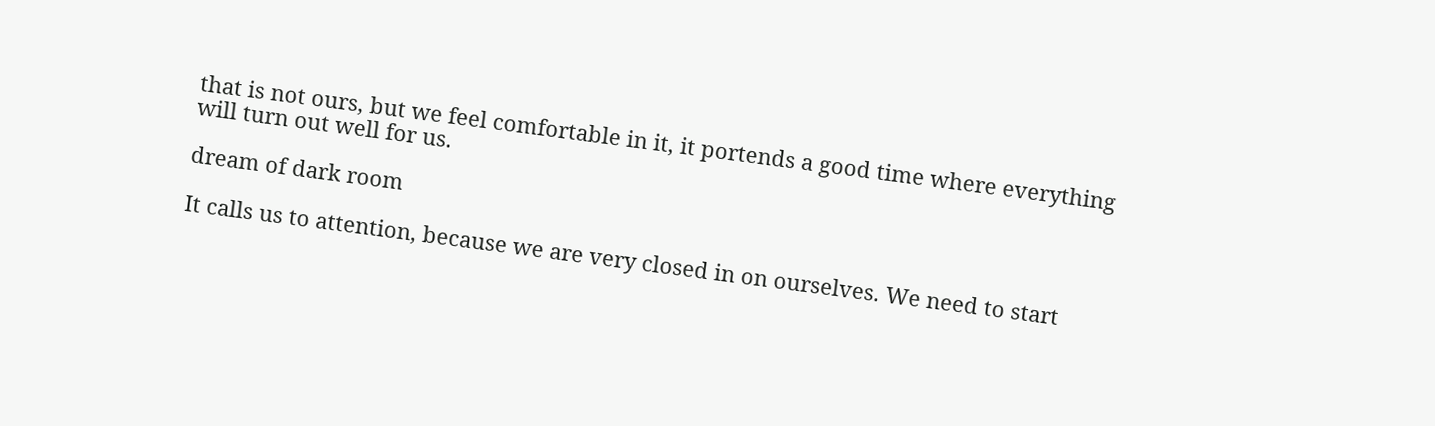that is not ours, but we feel comfortable in it, it portends a good time where everything will turn out well for us.

dream of dark room

It calls us to attention, because we are very closed in on ourselves. We need to start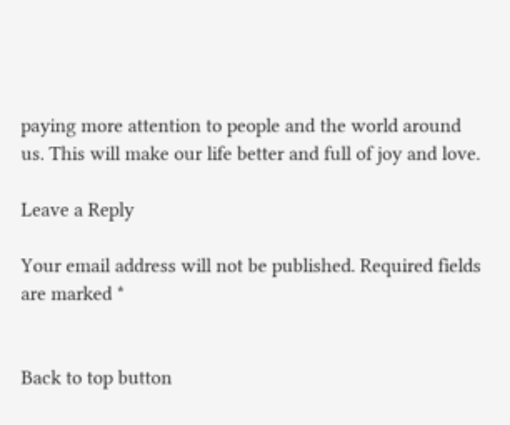paying more attention to people and the world around us. This will make our life better and full of joy and love.

Leave a Reply

Your email address will not be published. Required fields are marked *


Back to top button